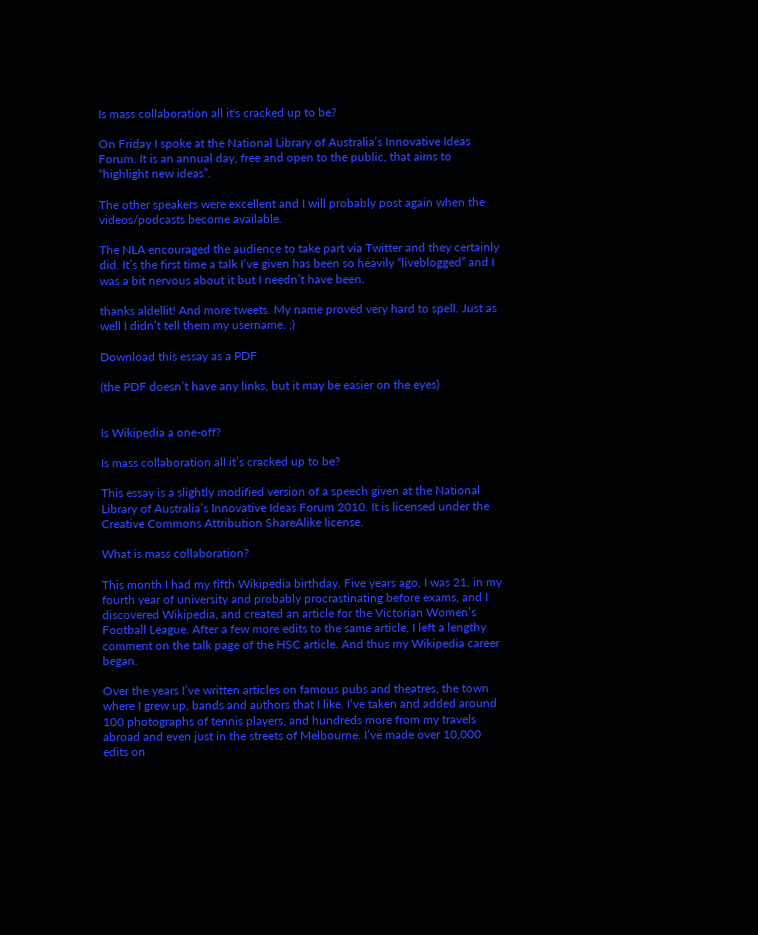Is mass collaboration all it's cracked up to be?

On Friday I spoke at the National Library of Australia’s Innovative Ideas Forum. It is an annual day, free and open to the public, that aims to “highlight new ideas”.

The other speakers were excellent and I will probably post again when the videos/podcasts become available.

The NLA encouraged the audience to take part via Twitter and they certainly did. It’s the first time a talk I’ve given has been so heavily “liveblogged” and I was a bit nervous about it but I needn’t have been.

thanks aldellit! And more tweets. My name proved very hard to spell. Just as well I didn’t tell them my username. ;)

Download this essay as a PDF

(the PDF doesn’t have any links, but it may be easier on the eyes)


Is Wikipedia a one-off?

Is mass collaboration all it’s cracked up to be?

This essay is a slightly modified version of a speech given at the National Library of Australia’s Innovative Ideas Forum 2010. It is licensed under the Creative Commons Attribution ShareAlike license.

What is mass collaboration?

This month I had my fifth Wikipedia birthday. Five years ago, I was 21, in my fourth year of university and probably procrastinating before exams, and I discovered Wikipedia, and created an article for the Victorian Women’s Football League. After a few more edits to the same article, I left a lengthy comment on the talk page of the HSC article. And thus my Wikipedia career began.

Over the years I’ve written articles on famous pubs and theatres, the town where I grew up, bands and authors that I like. I’ve taken and added around 100 photographs of tennis players, and hundreds more from my travels abroad and even just in the streets of Melbourne. I’ve made over 10,000 edits on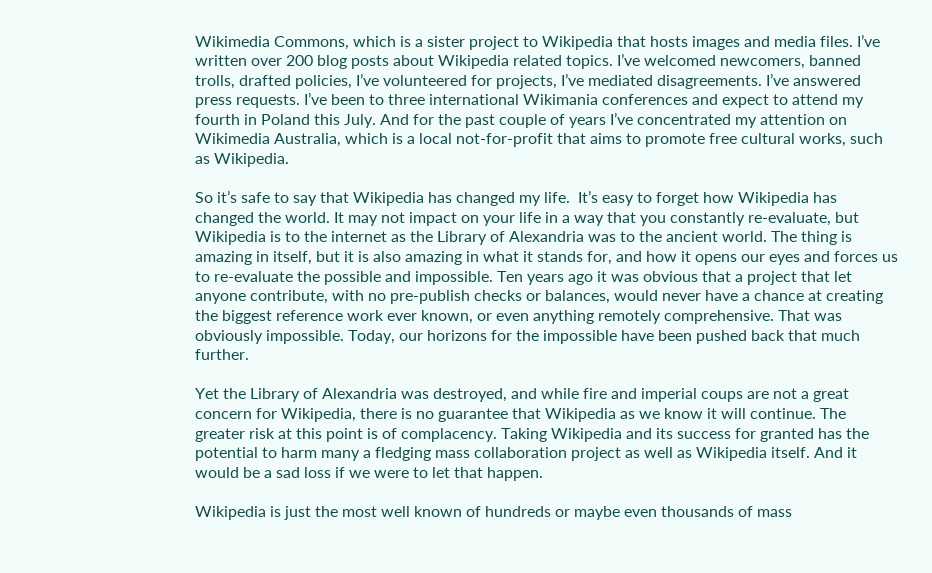Wikimedia Commons, which is a sister project to Wikipedia that hosts images and media files. I’ve written over 200 blog posts about Wikipedia related topics. I’ve welcomed newcomers, banned trolls, drafted policies, I’ve volunteered for projects, I’ve mediated disagreements. I’ve answered press requests. I’ve been to three international Wikimania conferences and expect to attend my fourth in Poland this July. And for the past couple of years I’ve concentrated my attention on Wikimedia Australia, which is a local not-for-profit that aims to promote free cultural works, such as Wikipedia.

So it’s safe to say that Wikipedia has changed my life.  It’s easy to forget how Wikipedia has changed the world. It may not impact on your life in a way that you constantly re-evaluate, but Wikipedia is to the internet as the Library of Alexandria was to the ancient world. The thing is amazing in itself, but it is also amazing in what it stands for, and how it opens our eyes and forces us to re-evaluate the possible and impossible. Ten years ago it was obvious that a project that let anyone contribute, with no pre-publish checks or balances, would never have a chance at creating the biggest reference work ever known, or even anything remotely comprehensive. That was obviously impossible. Today, our horizons for the impossible have been pushed back that much further.

Yet the Library of Alexandria was destroyed, and while fire and imperial coups are not a great concern for Wikipedia, there is no guarantee that Wikipedia as we know it will continue. The greater risk at this point is of complacency. Taking Wikipedia and its success for granted has the potential to harm many a fledging mass collaboration project as well as Wikipedia itself. And it would be a sad loss if we were to let that happen.

Wikipedia is just the most well known of hundreds or maybe even thousands of mass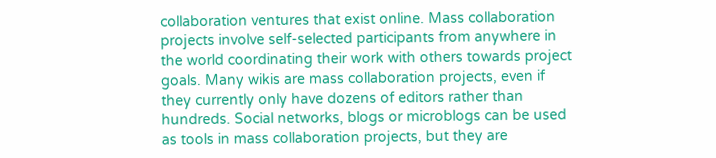collaboration ventures that exist online. Mass collaboration projects involve self-selected participants from anywhere in the world coordinating their work with others towards project goals. Many wikis are mass collaboration projects, even if they currently only have dozens of editors rather than hundreds. Social networks, blogs or microblogs can be used as tools in mass collaboration projects, but they are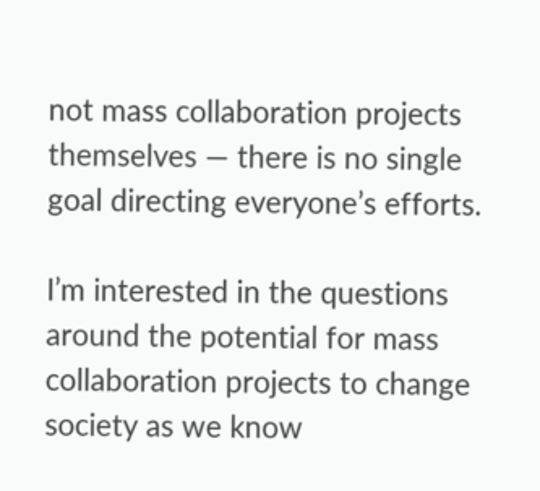not mass collaboration projects themselves — there is no single goal directing everyone’s efforts.

I’m interested in the questions around the potential for mass collaboration projects to change society as we know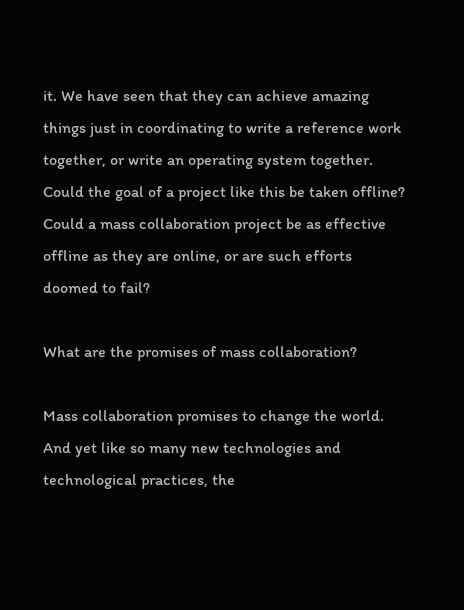it. We have seen that they can achieve amazing things just in coordinating to write a reference work together, or write an operating system together. Could the goal of a project like this be taken offline? Could a mass collaboration project be as effective offline as they are online, or are such efforts doomed to fail?

What are the promises of mass collaboration?

Mass collaboration promises to change the world. And yet like so many new technologies and technological practices, the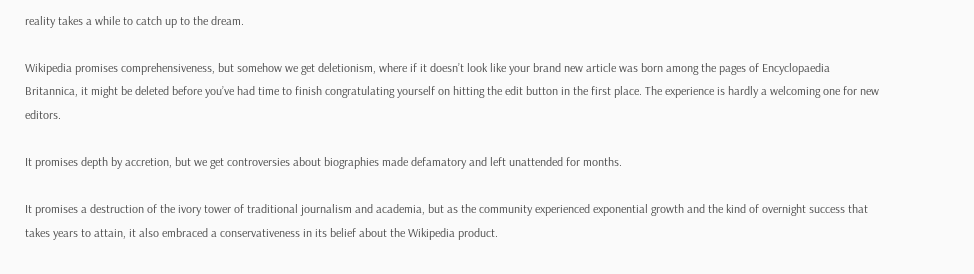reality takes a while to catch up to the dream.

Wikipedia promises comprehensiveness, but somehow we get deletionism, where if it doesn’t look like your brand new article was born among the pages of Encyclopaedia Britannica, it might be deleted before you’ve had time to finish congratulating yourself on hitting the edit button in the first place. The experience is hardly a welcoming one for new editors.

It promises depth by accretion, but we get controversies about biographies made defamatory and left unattended for months.

It promises a destruction of the ivory tower of traditional journalism and academia, but as the community experienced exponential growth and the kind of overnight success that takes years to attain, it also embraced a conservativeness in its belief about the Wikipedia product.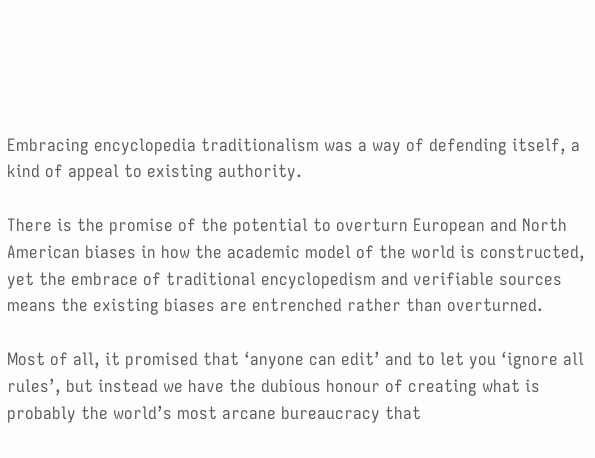Embracing encyclopedia traditionalism was a way of defending itself, a kind of appeal to existing authority.

There is the promise of the potential to overturn European and North American biases in how the academic model of the world is constructed, yet the embrace of traditional encyclopedism and verifiable sources means the existing biases are entrenched rather than overturned.

Most of all, it promised that ‘anyone can edit’ and to let you ‘ignore all rules’, but instead we have the dubious honour of creating what is probably the world’s most arcane bureaucracy that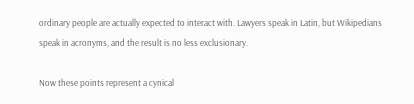ordinary people are actually expected to interact with. Lawyers speak in Latin, but Wikipedians speak in acronyms, and the result is no less exclusionary.

Now these points represent a cynical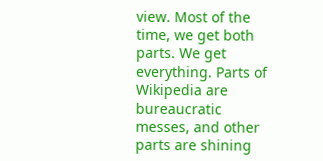view. Most of the time, we get both parts. We get everything. Parts of Wikipedia are bureaucratic messes, and other parts are shining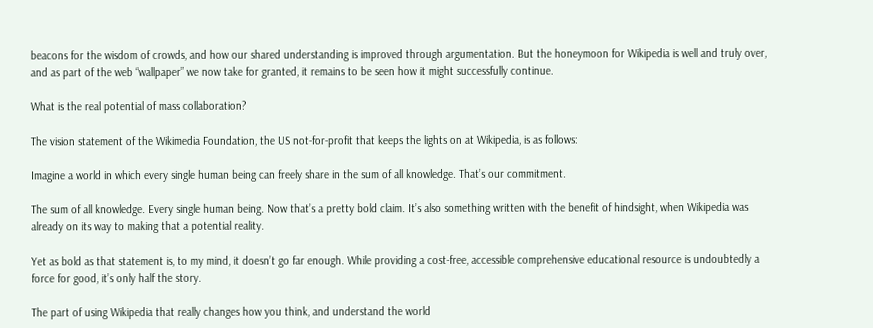beacons for the wisdom of crowds, and how our shared understanding is improved through argumentation. But the honeymoon for Wikipedia is well and truly over, and as part of the web “wallpaper” we now take for granted, it remains to be seen how it might successfully continue.

What is the real potential of mass collaboration?

The vision statement of the Wikimedia Foundation, the US not-for-profit that keeps the lights on at Wikipedia, is as follows:

Imagine a world in which every single human being can freely share in the sum of all knowledge. That’s our commitment.

The sum of all knowledge. Every single human being. Now that’s a pretty bold claim. It’s also something written with the benefit of hindsight, when Wikipedia was already on its way to making that a potential reality.

Yet as bold as that statement is, to my mind, it doesn’t go far enough. While providing a cost-free, accessible comprehensive educational resource is undoubtedly a force for good, it’s only half the story.

The part of using Wikipedia that really changes how you think, and understand the world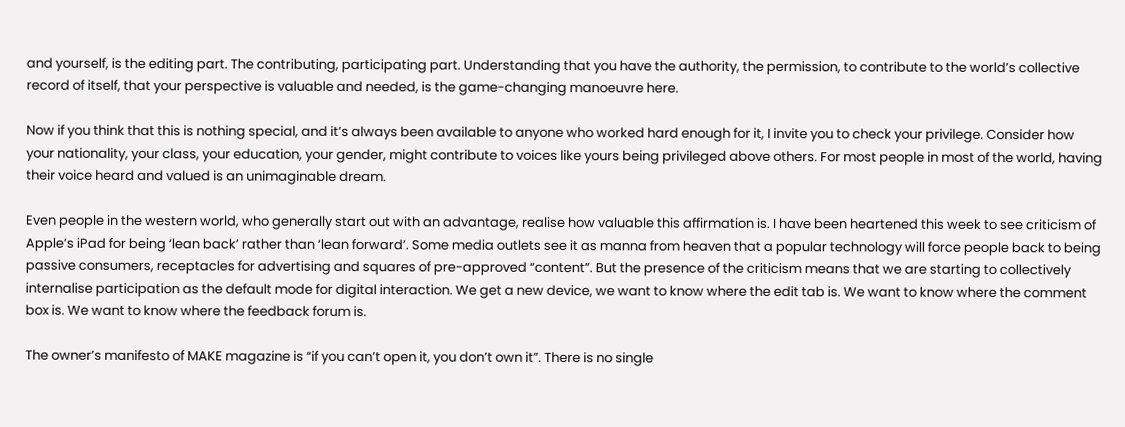and yourself, is the editing part. The contributing, participating part. Understanding that you have the authority, the permission, to contribute to the world’s collective record of itself, that your perspective is valuable and needed, is the game-changing manoeuvre here.

Now if you think that this is nothing special, and it’s always been available to anyone who worked hard enough for it, I invite you to check your privilege. Consider how your nationality, your class, your education, your gender, might contribute to voices like yours being privileged above others. For most people in most of the world, having their voice heard and valued is an unimaginable dream.

Even people in the western world, who generally start out with an advantage, realise how valuable this affirmation is. I have been heartened this week to see criticism of Apple’s iPad for being ‘lean back’ rather than ‘lean forward’. Some media outlets see it as manna from heaven that a popular technology will force people back to being passive consumers, receptacles for advertising and squares of pre-approved “content”. But the presence of the criticism means that we are starting to collectively internalise participation as the default mode for digital interaction. We get a new device, we want to know where the edit tab is. We want to know where the comment box is. We want to know where the feedback forum is.

The owner’s manifesto of MAKE magazine is “if you can’t open it, you don’t own it”. There is no single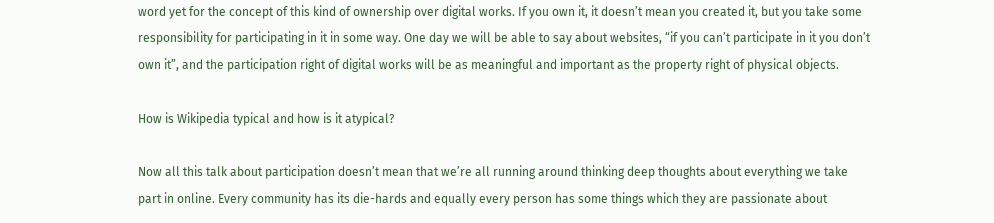word yet for the concept of this kind of ownership over digital works. If you own it, it doesn’t mean you created it, but you take some responsibility for participating in it in some way. One day we will be able to say about websites, “if you can’t participate in it you don’t own it”, and the participation right of digital works will be as meaningful and important as the property right of physical objects.

How is Wikipedia typical and how is it atypical?

Now all this talk about participation doesn’t mean that we’re all running around thinking deep thoughts about everything we take part in online. Every community has its die-hards and equally every person has some things which they are passionate about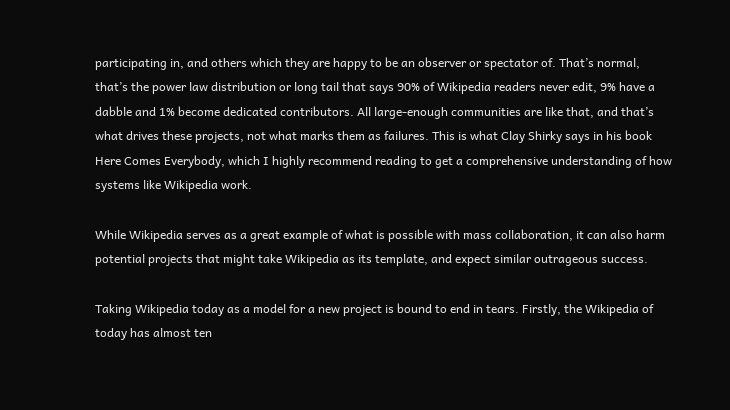participating in, and others which they are happy to be an observer or spectator of. That’s normal, that’s the power law distribution or long tail that says 90% of Wikipedia readers never edit, 9% have a dabble and 1% become dedicated contributors. All large-enough communities are like that, and that’s what drives these projects, not what marks them as failures. This is what Clay Shirky says in his book Here Comes Everybody, which I highly recommend reading to get a comprehensive understanding of how systems like Wikipedia work.

While Wikipedia serves as a great example of what is possible with mass collaboration, it can also harm potential projects that might take Wikipedia as its template, and expect similar outrageous success.

Taking Wikipedia today as a model for a new project is bound to end in tears. Firstly, the Wikipedia of today has almost ten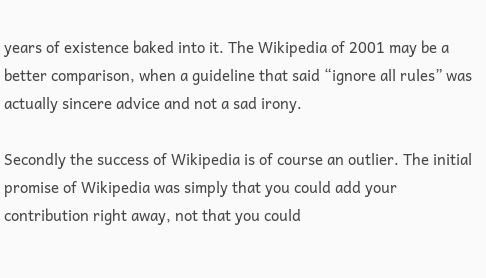years of existence baked into it. The Wikipedia of 2001 may be a better comparison, when a guideline that said “ignore all rules” was actually sincere advice and not a sad irony.

Secondly the success of Wikipedia is of course an outlier. The initial promise of Wikipedia was simply that you could add your contribution right away, not that you could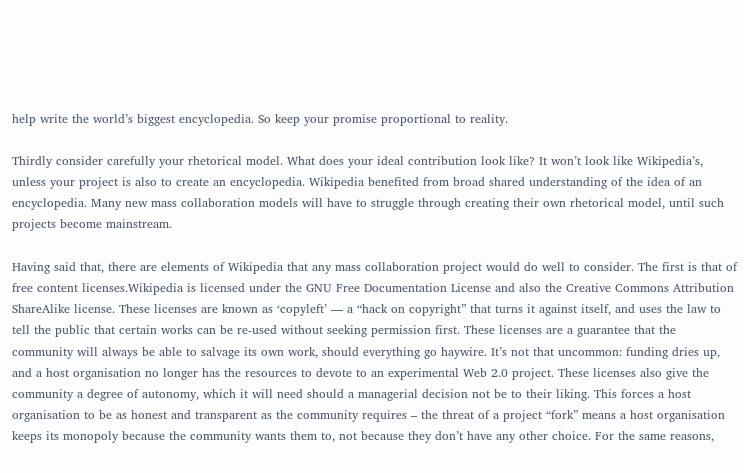help write the world’s biggest encyclopedia. So keep your promise proportional to reality.

Thirdly consider carefully your rhetorical model. What does your ideal contribution look like? It won’t look like Wikipedia’s, unless your project is also to create an encyclopedia. Wikipedia benefited from broad shared understanding of the idea of an encyclopedia. Many new mass collaboration models will have to struggle through creating their own rhetorical model, until such projects become mainstream.

Having said that, there are elements of Wikipedia that any mass collaboration project would do well to consider. The first is that of free content licenses.Wikipedia is licensed under the GNU Free Documentation License and also the Creative Commons Attribution ShareAlike license. These licenses are known as ‘copyleft’ — a “hack on copyright” that turns it against itself, and uses the law to tell the public that certain works can be re-used without seeking permission first. These licenses are a guarantee that the community will always be able to salvage its own work, should everything go haywire. It’s not that uncommon: funding dries up, and a host organisation no longer has the resources to devote to an experimental Web 2.0 project. These licenses also give the community a degree of autonomy, which it will need should a managerial decision not be to their liking. This forces a host organisation to be as honest and transparent as the community requires – the threat of a project “fork” means a host organisation keeps its monopoly because the community wants them to, not because they don’t have any other choice. For the same reasons,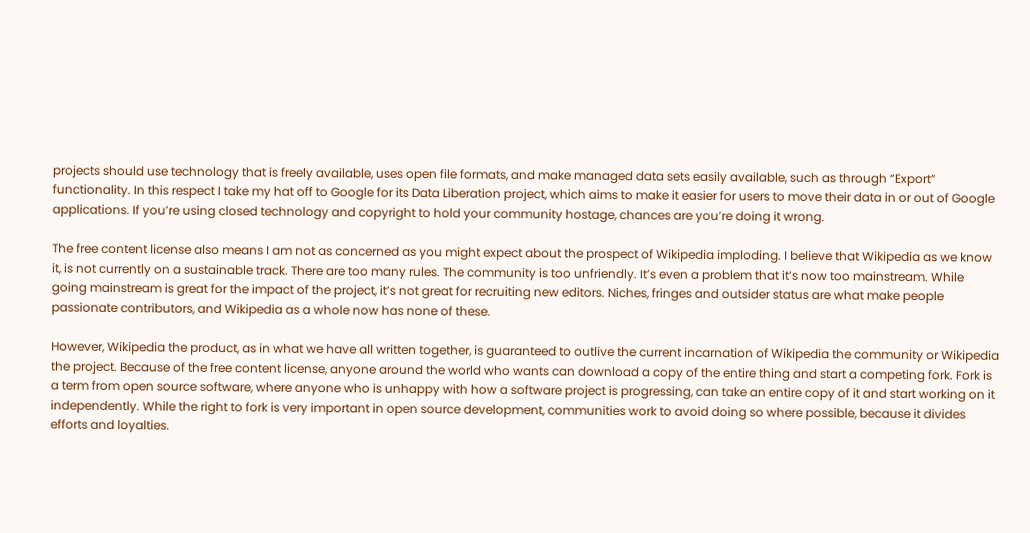projects should use technology that is freely available, uses open file formats, and make managed data sets easily available, such as through “Export” functionality. In this respect I take my hat off to Google for its Data Liberation project, which aims to make it easier for users to move their data in or out of Google applications. If you’re using closed technology and copyright to hold your community hostage, chances are you’re doing it wrong.

The free content license also means I am not as concerned as you might expect about the prospect of Wikipedia imploding. I believe that Wikipedia as we know it, is not currently on a sustainable track. There are too many rules. The community is too unfriendly. It’s even a problem that it’s now too mainstream. While going mainstream is great for the impact of the project, it’s not great for recruiting new editors. Niches, fringes and outsider status are what make people passionate contributors, and Wikipedia as a whole now has none of these.

However, Wikipedia the product, as in what we have all written together, is guaranteed to outlive the current incarnation of Wikipedia the community or Wikipedia the project. Because of the free content license, anyone around the world who wants can download a copy of the entire thing and start a competing fork. Fork is a term from open source software, where anyone who is unhappy with how a software project is progressing, can take an entire copy of it and start working on it independently. While the right to fork is very important in open source development, communities work to avoid doing so where possible, because it divides efforts and loyalties.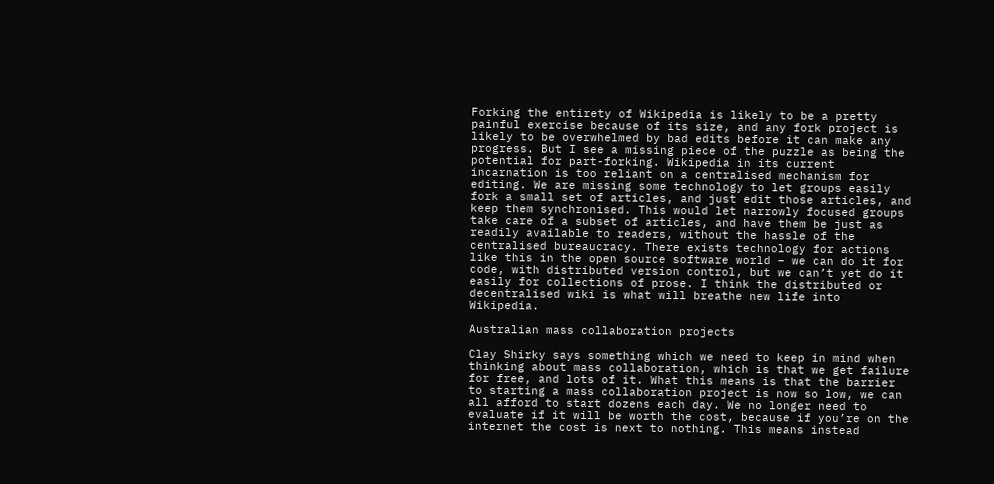Forking the entirety of Wikipedia is likely to be a pretty painful exercise because of its size, and any fork project is likely to be overwhelmed by bad edits before it can make any progress. But I see a missing piece of the puzzle as being the potential for part-forking. Wikipedia in its current incarnation is too reliant on a centralised mechanism for editing. We are missing some technology to let groups easily fork a small set of articles, and just edit those articles, and keep them synchronised. This would let narrowly focused groups take care of a subset of articles, and have them be just as readily available to readers, without the hassle of the centralised bureaucracy. There exists technology for actions like this in the open source software world – we can do it for code, with distributed version control, but we can’t yet do it easily for collections of prose. I think the distributed or decentralised wiki is what will breathe new life into Wikipedia.

Australian mass collaboration projects

Clay Shirky says something which we need to keep in mind when thinking about mass collaboration, which is that we get failure for free, and lots of it. What this means is that the barrier to starting a mass collaboration project is now so low, we can all afford to start dozens each day. We no longer need to evaluate if it will be worth the cost, because if you’re on the internet the cost is next to nothing. This means instead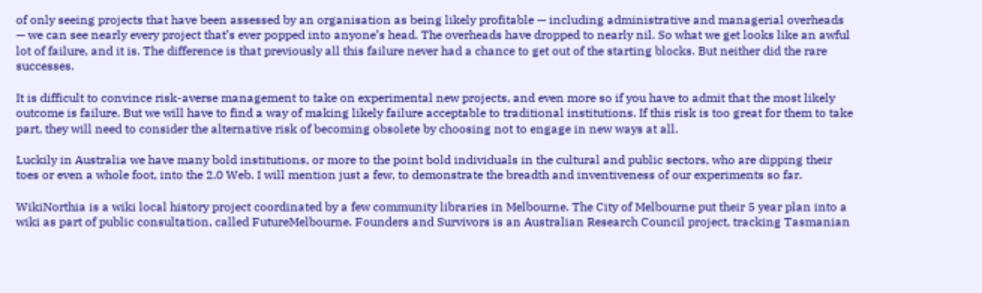of only seeing projects that have been assessed by an organisation as being likely profitable — including administrative and managerial overheads — we can see nearly every project that’s ever popped into anyone’s head. The overheads have dropped to nearly nil. So what we get looks like an awful lot of failure, and it is. The difference is that previously all this failure never had a chance to get out of the starting blocks. But neither did the rare successes.

It is difficult to convince risk-averse management to take on experimental new projects, and even more so if you have to admit that the most likely outcome is failure. But we will have to find a way of making likely failure acceptable to traditional institutions. If this risk is too great for them to take part, they will need to consider the alternative risk of becoming obsolete by choosing not to engage in new ways at all.

Luckily in Australia we have many bold institutions, or more to the point bold individuals in the cultural and public sectors, who are dipping their toes or even a whole foot, into the 2.0 Web. I will mention just a few, to demonstrate the breadth and inventiveness of our experiments so far.

WikiNorthia is a wiki local history project coordinated by a few community libraries in Melbourne. The City of Melbourne put their 5 year plan into a wiki as part of public consultation, called FutureMelbourne. Founders and Survivors is an Australian Research Council project, tracking Tasmanian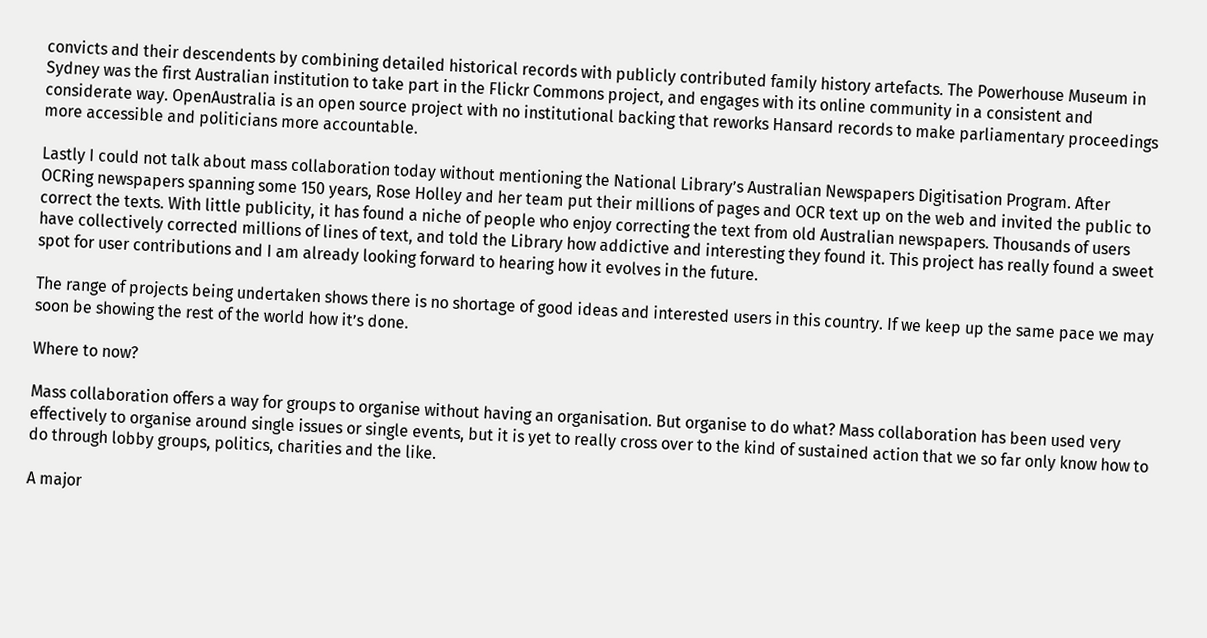convicts and their descendents by combining detailed historical records with publicly contributed family history artefacts. The Powerhouse Museum in Sydney was the first Australian institution to take part in the Flickr Commons project, and engages with its online community in a consistent and considerate way. OpenAustralia is an open source project with no institutional backing that reworks Hansard records to make parliamentary proceedings more accessible and politicians more accountable.

Lastly I could not talk about mass collaboration today without mentioning the National Library’s Australian Newspapers Digitisation Program. After OCRing newspapers spanning some 150 years, Rose Holley and her team put their millions of pages and OCR text up on the web and invited the public to correct the texts. With little publicity, it has found a niche of people who enjoy correcting the text from old Australian newspapers. Thousands of users have collectively corrected millions of lines of text, and told the Library how addictive and interesting they found it. This project has really found a sweet spot for user contributions and I am already looking forward to hearing how it evolves in the future.

The range of projects being undertaken shows there is no shortage of good ideas and interested users in this country. If we keep up the same pace we may soon be showing the rest of the world how it’s done.

Where to now?

Mass collaboration offers a way for groups to organise without having an organisation. But organise to do what? Mass collaboration has been used very effectively to organise around single issues or single events, but it is yet to really cross over to the kind of sustained action that we so far only know how to do through lobby groups, politics, charities and the like.

A major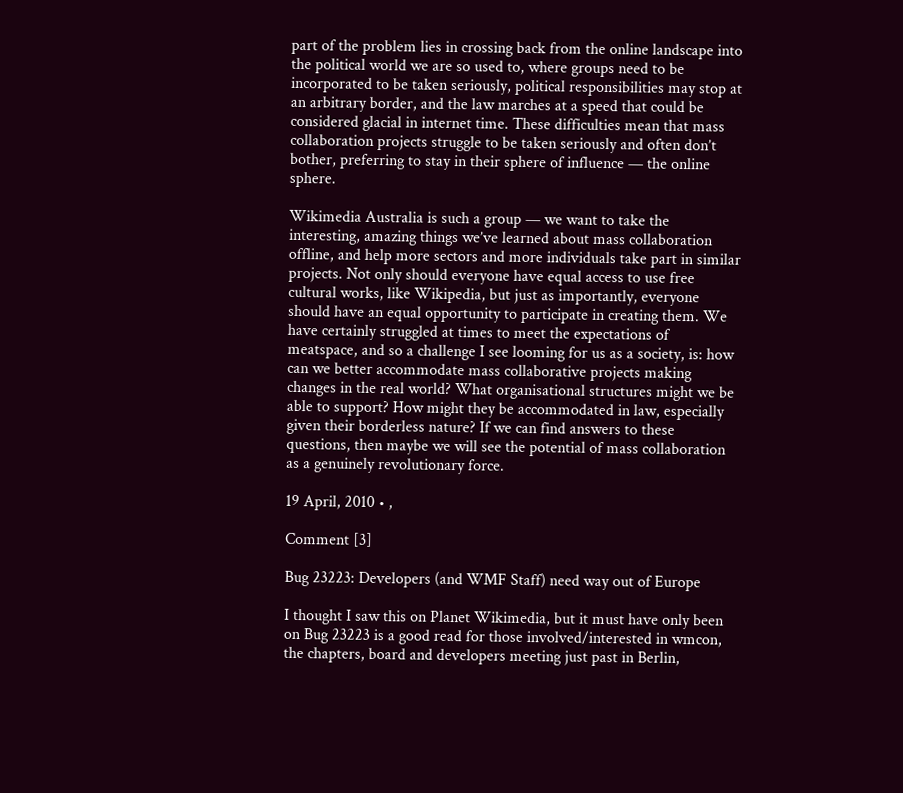part of the problem lies in crossing back from the online landscape into the political world we are so used to, where groups need to be incorporated to be taken seriously, political responsibilities may stop at an arbitrary border, and the law marches at a speed that could be considered glacial in internet time. These difficulties mean that mass collaboration projects struggle to be taken seriously and often don’t bother, preferring to stay in their sphere of influence — the online sphere.

Wikimedia Australia is such a group — we want to take the interesting, amazing things we’ve learned about mass collaboration offline, and help more sectors and more individuals take part in similar projects. Not only should everyone have equal access to use free cultural works, like Wikipedia, but just as importantly, everyone should have an equal opportunity to participate in creating them. We have certainly struggled at times to meet the expectations of meatspace, and so a challenge I see looming for us as a society, is: how can we better accommodate mass collaborative projects making changes in the real world? What organisational structures might we be able to support? How might they be accommodated in law, especially given their borderless nature? If we can find answers to these questions, then maybe we will see the potential of mass collaboration as a genuinely revolutionary force.

19 April, 2010 • ,

Comment [3]

Bug 23223: Developers (and WMF Staff) need way out of Europe

I thought I saw this on Planet Wikimedia, but it must have only been on Bug 23223 is a good read for those involved/interested in wmcon, the chapters, board and developers meeting just past in Berlin,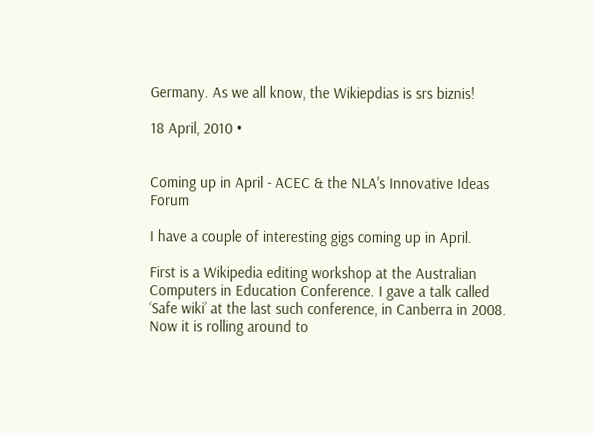Germany. As we all know, the Wikiepdias is srs biznis!

18 April, 2010 •


Coming up in April - ACEC & the NLA's Innovative Ideas Forum

I have a couple of interesting gigs coming up in April.

First is a Wikipedia editing workshop at the Australian Computers in Education Conference. I gave a talk called ‘Safe wiki’ at the last such conference, in Canberra in 2008. Now it is rolling around to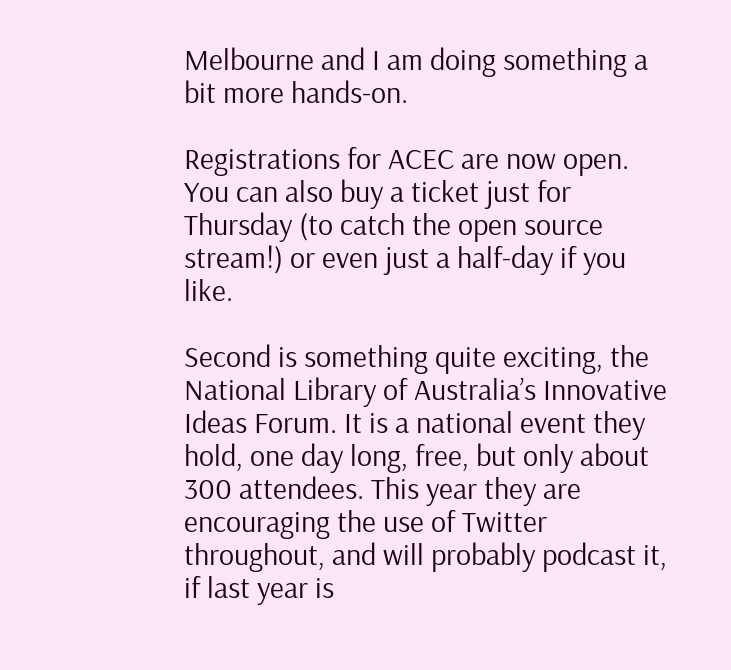Melbourne and I am doing something a bit more hands-on.

Registrations for ACEC are now open. You can also buy a ticket just for Thursday (to catch the open source stream!) or even just a half-day if you like.

Second is something quite exciting, the National Library of Australia’s Innovative Ideas Forum. It is a national event they hold, one day long, free, but only about 300 attendees. This year they are encouraging the use of Twitter throughout, and will probably podcast it, if last year is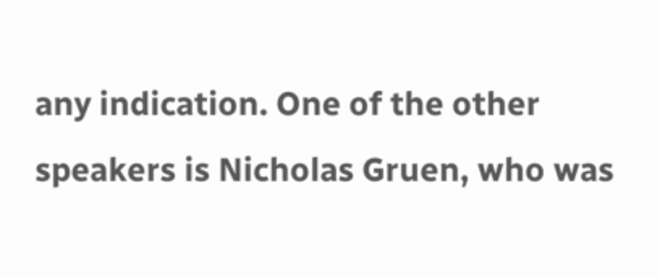any indication. One of the other speakers is Nicholas Gruen, who was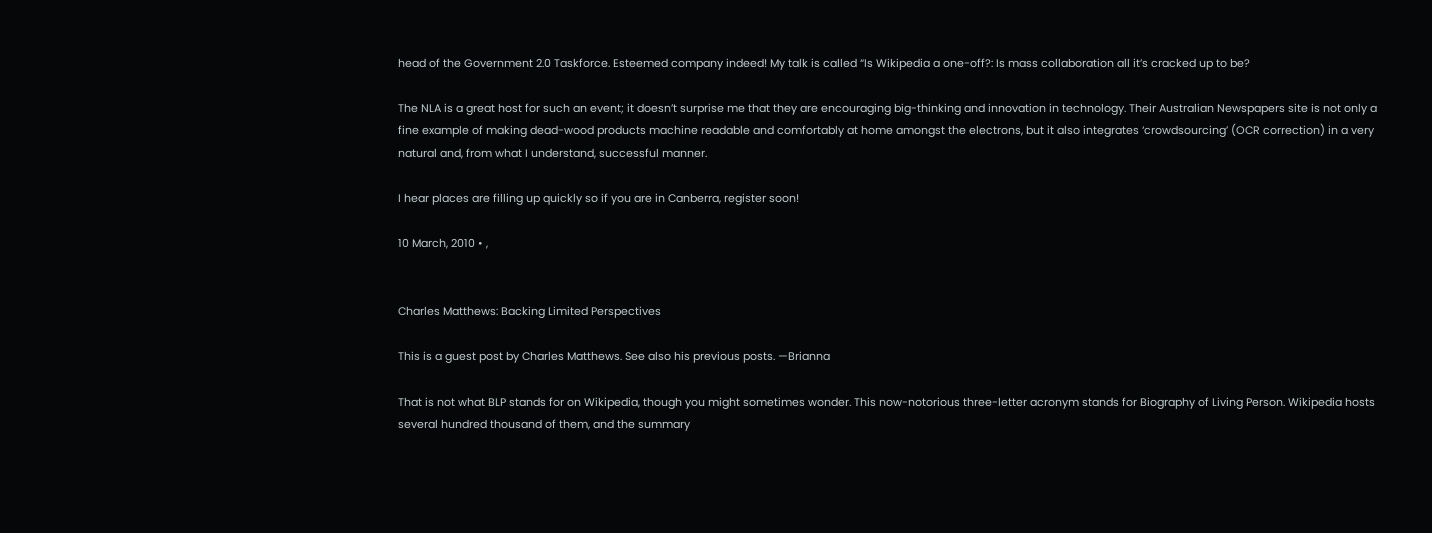head of the Government 2.0 Taskforce. Esteemed company indeed! My talk is called “Is Wikipedia a one-off?: Is mass collaboration all it’s cracked up to be?

The NLA is a great host for such an event; it doesn’t surprise me that they are encouraging big-thinking and innovation in technology. Their Australian Newspapers site is not only a fine example of making dead-wood products machine readable and comfortably at home amongst the electrons, but it also integrates ‘crowdsourcing’ (OCR correction) in a very natural and, from what I understand, successful manner.

I hear places are filling up quickly so if you are in Canberra, register soon!

10 March, 2010 • ,


Charles Matthews: Backing Limited Perspectives

This is a guest post by Charles Matthews. See also his previous posts. —Brianna

That is not what BLP stands for on Wikipedia, though you might sometimes wonder. This now-notorious three-letter acronym stands for Biography of Living Person. Wikipedia hosts several hundred thousand of them, and the summary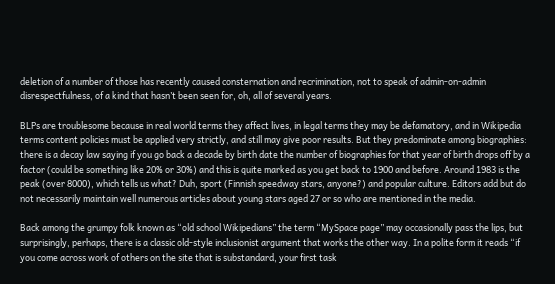deletion of a number of those has recently caused consternation and recrimination, not to speak of admin-on-admin disrespectfulness, of a kind that hasn’t been seen for, oh, all of several years.

BLPs are troublesome because in real world terms they affect lives, in legal terms they may be defamatory, and in Wikipedia terms content policies must be applied very strictly, and still may give poor results. But they predominate among biographies: there is a decay law saying if you go back a decade by birth date the number of biographies for that year of birth drops off by a factor (could be something like 20% or 30%) and this is quite marked as you get back to 1900 and before. Around 1983 is the peak (over 8000), which tells us what? Duh, sport (Finnish speedway stars, anyone?) and popular culture. Editors add but do not necessarily maintain well numerous articles about young stars aged 27 or so who are mentioned in the media.

Back among the grumpy folk known as “old school Wikipedians” the term “MySpace page” may occasionally pass the lips, but surprisingly, perhaps, there is a classic old-style inclusionist argument that works the other way. In a polite form it reads “if you come across work of others on the site that is substandard, your first task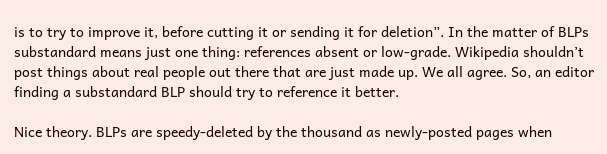is to try to improve it, before cutting it or sending it for deletion”. In the matter of BLPs substandard means just one thing: references absent or low-grade. Wikipedia shouldn’t post things about real people out there that are just made up. We all agree. So, an editor finding a substandard BLP should try to reference it better.

Nice theory. BLPs are speedy-deleted by the thousand as newly-posted pages when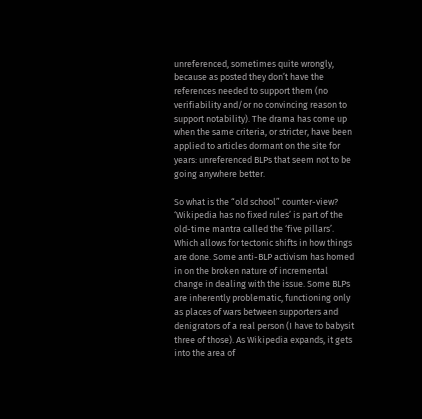unreferenced, sometimes quite wrongly, because as posted they don’t have the references needed to support them (no verifiability and/or no convincing reason to support notability). The drama has come up when the same criteria, or stricter, have been applied to articles dormant on the site for years: unreferenced BLPs that seem not to be going anywhere better.

So what is the “old school” counter-view? ‘Wikipedia has no fixed rules’ is part of the old-time mantra called the ‘five pillars’. Which allows for tectonic shifts in how things are done. Some anti-BLP activism has homed in on the broken nature of incremental change in dealing with the issue. Some BLPs are inherently problematic, functioning only as places of wars between supporters and denigrators of a real person (I have to babysit three of those). As Wikipedia expands, it gets into the area of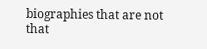biographies that are not that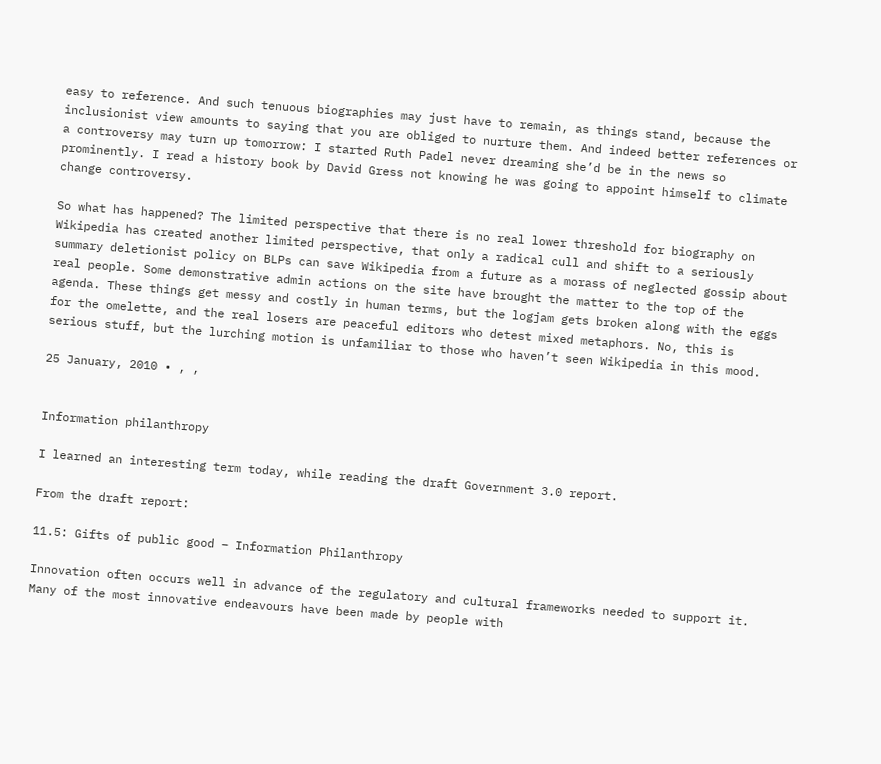easy to reference. And such tenuous biographies may just have to remain, as things stand, because the inclusionist view amounts to saying that you are obliged to nurture them. And indeed better references or a controversy may turn up tomorrow: I started Ruth Padel never dreaming she’d be in the news so prominently. I read a history book by David Gress not knowing he was going to appoint himself to climate change controversy.

So what has happened? The limited perspective that there is no real lower threshold for biography on Wikipedia has created another limited perspective, that only a radical cull and shift to a seriously summary deletionist policy on BLPs can save Wikipedia from a future as a morass of neglected gossip about real people. Some demonstrative admin actions on the site have brought the matter to the top of the agenda. These things get messy and costly in human terms, but the logjam gets broken along with the eggs for the omelette, and the real losers are peaceful editors who detest mixed metaphors. No, this is serious stuff, but the lurching motion is unfamiliar to those who haven’t seen Wikipedia in this mood.

25 January, 2010 • , ,


Information philanthropy

I learned an interesting term today, while reading the draft Government 3.0 report.

From the draft report:

11.5: Gifts of public good – Information Philanthropy

Innovation often occurs well in advance of the regulatory and cultural frameworks needed to support it. Many of the most innovative endeavours have been made by people with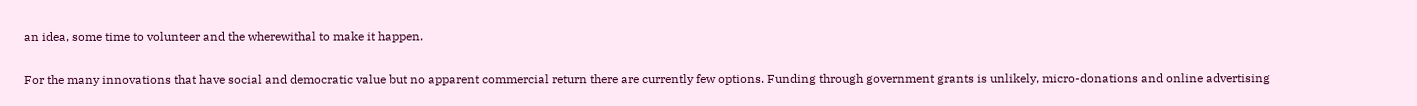an idea, some time to volunteer and the wherewithal to make it happen.

For the many innovations that have social and democratic value but no apparent commercial return there are currently few options. Funding through government grants is unlikely, micro-donations and online advertising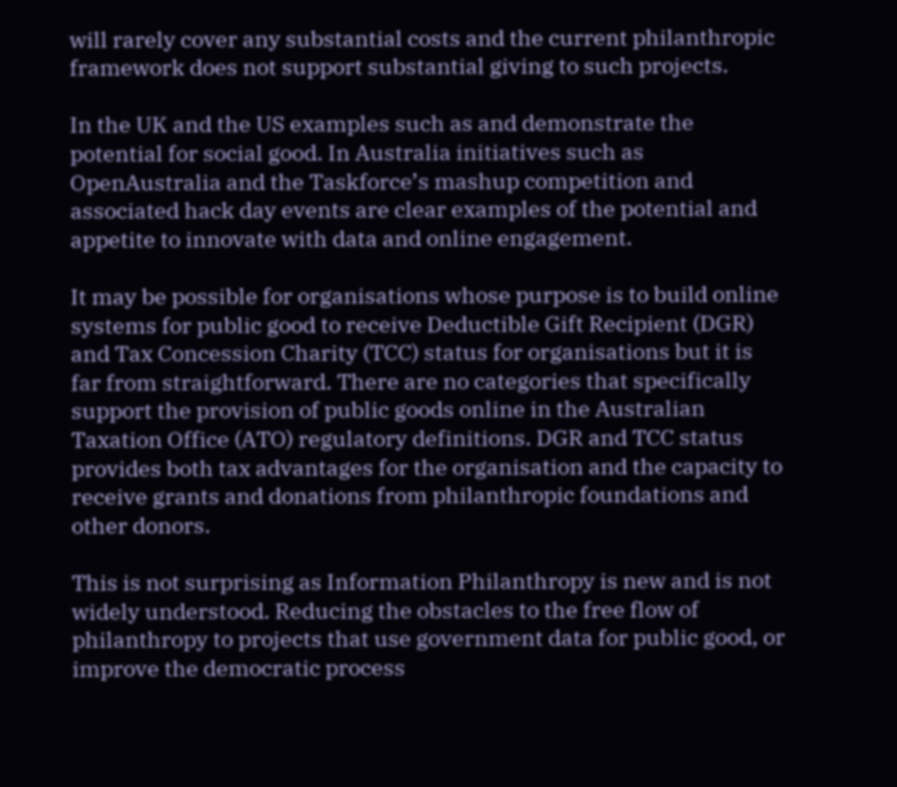will rarely cover any substantial costs and the current philanthropic framework does not support substantial giving to such projects.

In the UK and the US examples such as and demonstrate the potential for social good. In Australia initiatives such as OpenAustralia and the Taskforce’s mashup competition and associated hack day events are clear examples of the potential and appetite to innovate with data and online engagement.

It may be possible for organisations whose purpose is to build online systems for public good to receive Deductible Gift Recipient (DGR) and Tax Concession Charity (TCC) status for organisations but it is far from straightforward. There are no categories that specifically support the provision of public goods online in the Australian Taxation Office (ATO) regulatory definitions. DGR and TCC status provides both tax advantages for the organisation and the capacity to receive grants and donations from philanthropic foundations and other donors.

This is not surprising as Information Philanthropy is new and is not widely understood. Reducing the obstacles to the free flow of philanthropy to projects that use government data for public good, or improve the democratic process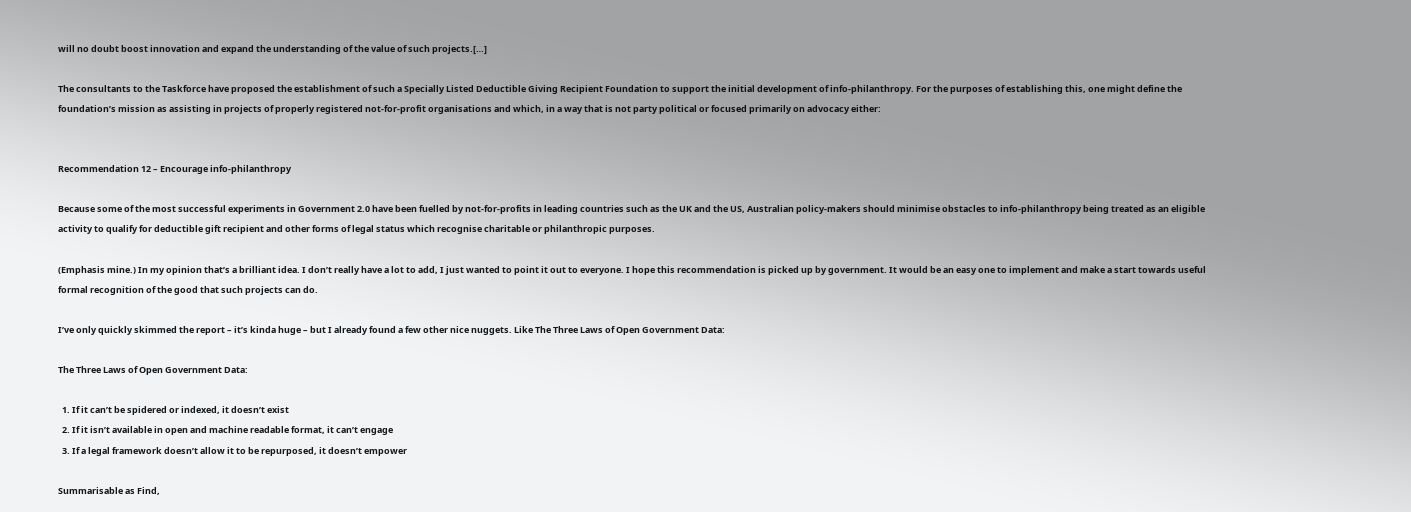will no doubt boost innovation and expand the understanding of the value of such projects.[…]

The consultants to the Taskforce have proposed the establishment of such a Specially Listed Deductible Giving Recipient Foundation to support the initial development of info-philanthropy. For the purposes of establishing this, one might define the foundation’s mission as assisting in projects of properly registered not-for-profit organisations and which, in a way that is not party political or focused primarily on advocacy either:


Recommendation 12 – Encourage info-philanthropy

Because some of the most successful experiments in Government 2.0 have been fuelled by not-for-profits in leading countries such as the UK and the US, Australian policy-makers should minimise obstacles to info-philanthropy being treated as an eligible activity to qualify for deductible gift recipient and other forms of legal status which recognise charitable or philanthropic purposes.

(Emphasis mine.) In my opinion that’s a brilliant idea. I don’t really have a lot to add, I just wanted to point it out to everyone. I hope this recommendation is picked up by government. It would be an easy one to implement and make a start towards useful formal recognition of the good that such projects can do.

I’ve only quickly skimmed the report – it’s kinda huge – but I already found a few other nice nuggets. Like The Three Laws of Open Government Data:

The Three Laws of Open Government Data:

  1. If it can’t be spidered or indexed, it doesn’t exist
  2. If it isn’t available in open and machine readable format, it can’t engage
  3. If a legal framework doesn’t allow it to be repurposed, it doesn’t empower

Summarisable as Find,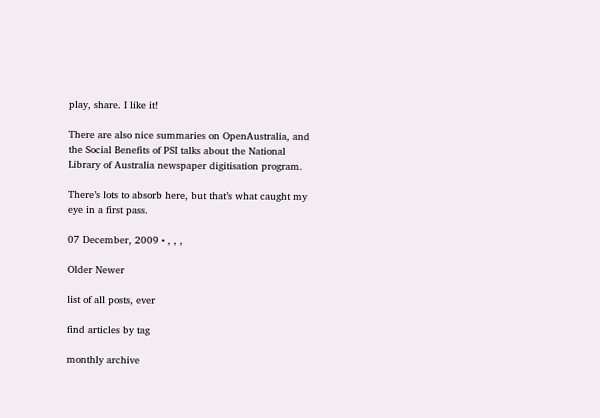play, share. I like it!

There are also nice summaries on OpenAustralia, and the Social Benefits of PSI talks about the National Library of Australia newspaper digitisation program.

There’s lots to absorb here, but that’s what caught my eye in a first pass.

07 December, 2009 • , , ,

Older Newer

list of all posts, ever

find articles by tag

monthly archive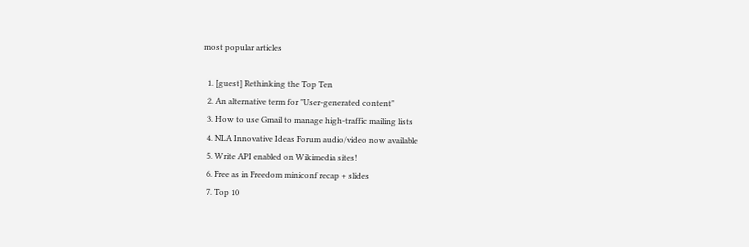most popular articles

  1. [guest] Rethinking the Top Ten
  2. An alternative term for "User-generated content"
  3. How to use Gmail to manage high-traffic mailing lists
  4. NLA Innovative Ideas Forum audio/video now available
  5. Write API enabled on Wikimedia sites!
  6. Free as in Freedom miniconf recap + slides
  7. Top 10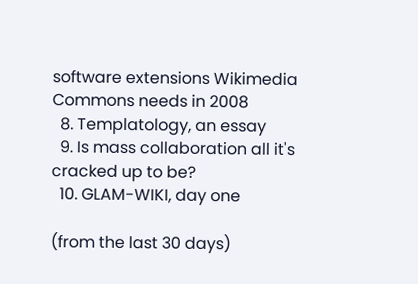software extensions Wikimedia Commons needs in 2008
  8. Templatology, an essay
  9. Is mass collaboration all it's cracked up to be?
  10. GLAM-WIKI, day one

(from the last 30 days)